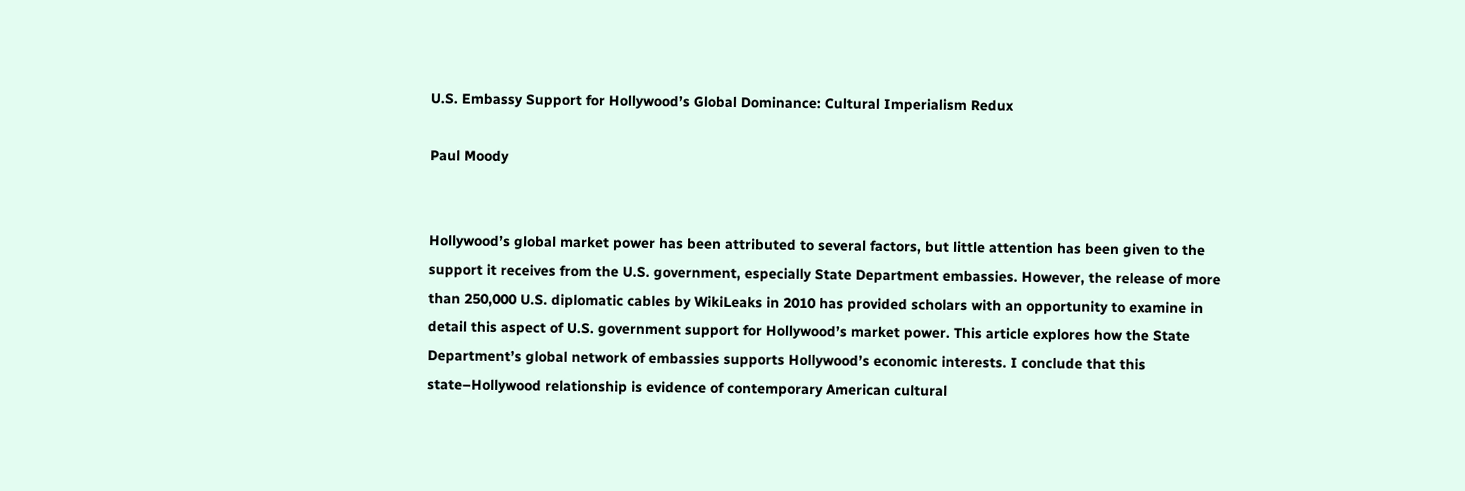U.S. Embassy Support for Hollywood’s Global Dominance: Cultural Imperialism Redux

Paul Moody


Hollywood’s global market power has been attributed to several factors, but little attention has been given to the support it receives from the U.S. government, especially State Department embassies. However, the release of more than 250,000 U.S. diplomatic cables by WikiLeaks in 2010 has provided scholars with an opportunity to examine in detail this aspect of U.S. government support for Hollywood’s market power. This article explores how the State Department’s global network of embassies supports Hollywood’s economic interests. I conclude that this state–Hollywood relationship is evidence of contemporary American cultural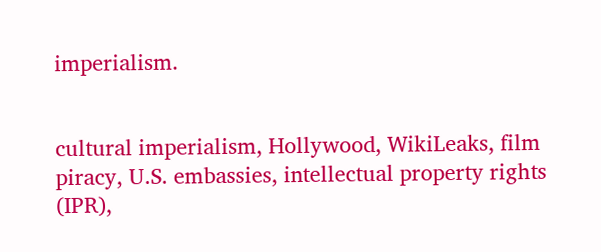imperialism.


cultural imperialism, Hollywood, WikiLeaks, film piracy, U.S. embassies, intellectual property rights (IPR),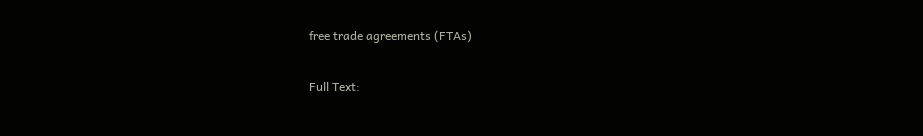free trade agreements (FTAs)

Full Text: